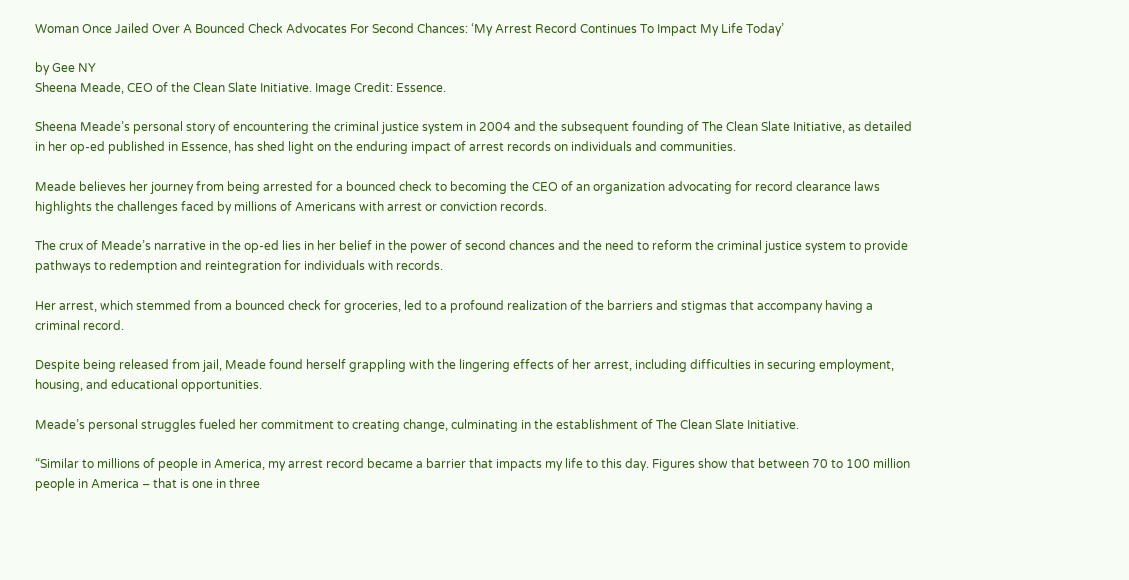Woman Once Jailed Over A Bounced Check Advocates For Second Chances: ‘My Arrest Record Continues To Impact My Life Today’

by Gee NY
Sheena Meade, CEO of the Clean Slate Initiative. Image Credit: Essence.

Sheena Meade’s personal story of encountering the criminal justice system in 2004 and the subsequent founding of The Clean Slate Initiative, as detailed in her op-ed published in Essence, has shed light on the enduring impact of arrest records on individuals and communities.

Meade believes her journey from being arrested for a bounced check to becoming the CEO of an organization advocating for record clearance laws highlights the challenges faced by millions of Americans with arrest or conviction records.

The crux of Meade’s narrative in the op-ed lies in her belief in the power of second chances and the need to reform the criminal justice system to provide pathways to redemption and reintegration for individuals with records.

Her arrest, which stemmed from a bounced check for groceries, led to a profound realization of the barriers and stigmas that accompany having a criminal record.

Despite being released from jail, Meade found herself grappling with the lingering effects of her arrest, including difficulties in securing employment, housing, and educational opportunities.

Meade’s personal struggles fueled her commitment to creating change, culminating in the establishment of The Clean Slate Initiative.

“Similar to millions of people in America, my arrest record became a barrier that impacts my life to this day. Figures show that between 70 to 100 million people in America – that is one in three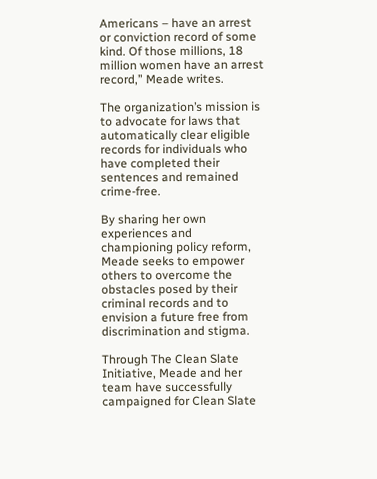Americans – have an arrest or conviction record of some kind. Of those millions, 18 million women have an arrest record,” Meade writes.

The organization’s mission is to advocate for laws that automatically clear eligible records for individuals who have completed their sentences and remained crime-free.

By sharing her own experiences and championing policy reform, Meade seeks to empower others to overcome the obstacles posed by their criminal records and to envision a future free from discrimination and stigma.

Through The Clean Slate Initiative, Meade and her team have successfully campaigned for Clean Slate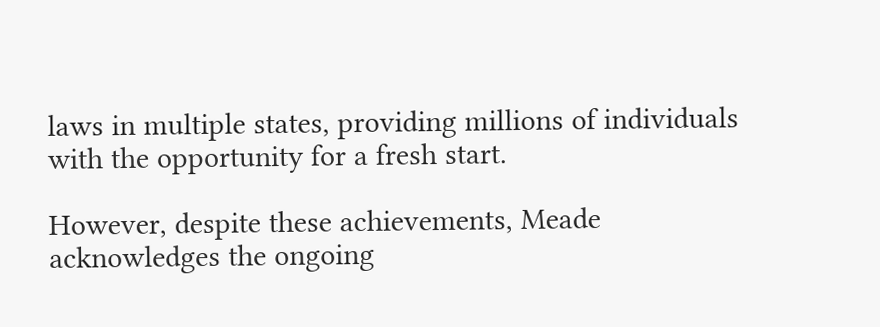laws in multiple states, providing millions of individuals with the opportunity for a fresh start.

However, despite these achievements, Meade acknowledges the ongoing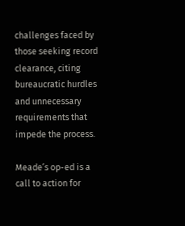challenges faced by those seeking record clearance, citing bureaucratic hurdles and unnecessary requirements that impede the process.

Meade’s op-ed is a call to action for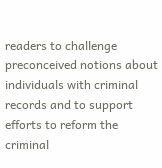readers to challenge preconceived notions about individuals with criminal records and to support efforts to reform the criminal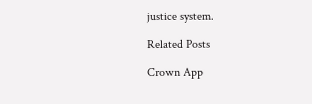justice system.

Related Posts

Crown App